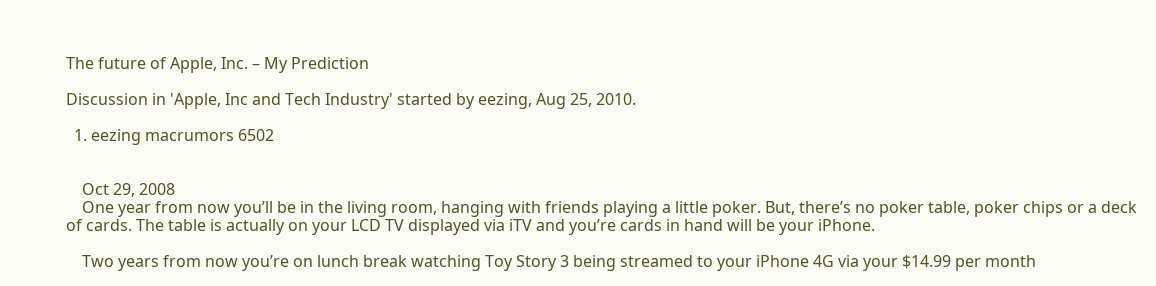The future of Apple, Inc. – My Prediction

Discussion in 'Apple, Inc and Tech Industry' started by eezing, Aug 25, 2010.

  1. eezing macrumors 6502


    Oct 29, 2008
    One year from now you’ll be in the living room, hanging with friends playing a little poker. But, there’s no poker table, poker chips or a deck of cards. The table is actually on your LCD TV displayed via iTV and you’re cards in hand will be your iPhone.

    Two years from now you’re on lunch break watching Toy Story 3 being streamed to your iPhone 4G via your $14.99 per month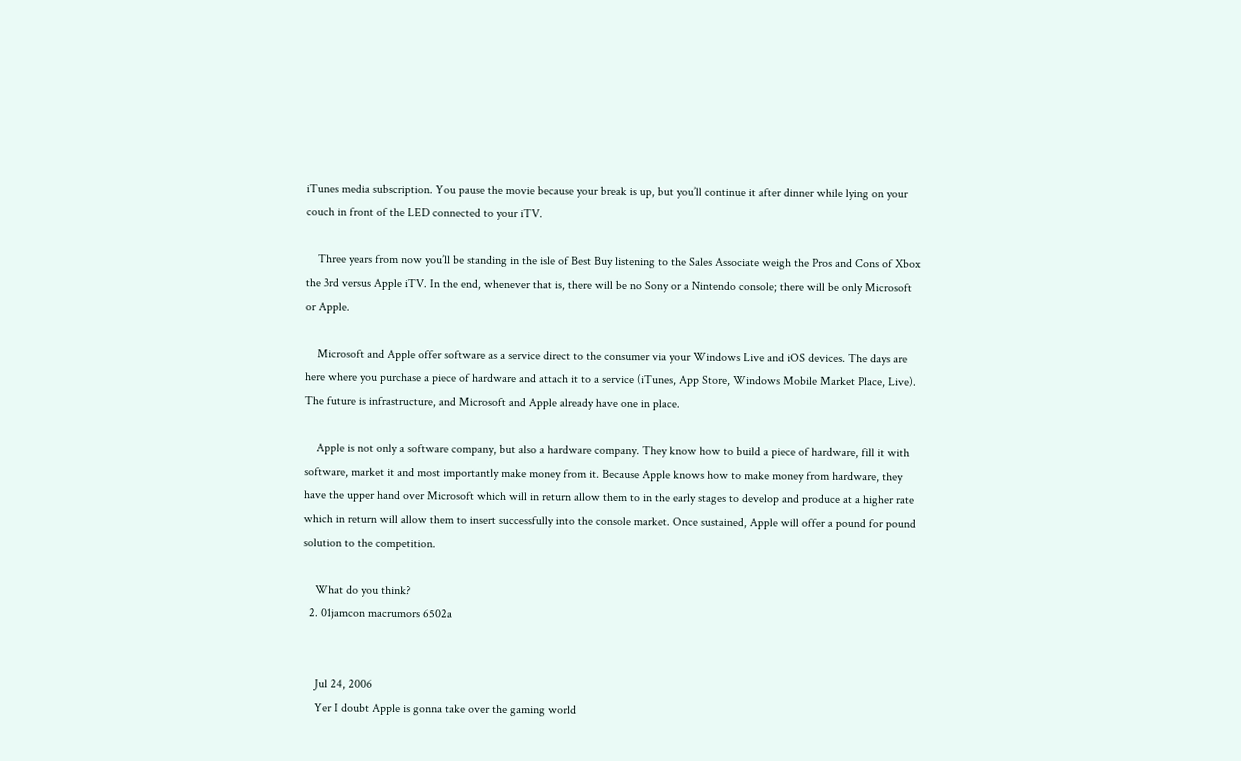iTunes media subscription. You pause the movie because your break is up, but you’ll continue it after dinner while lying on your couch in front of the LED connected to your iTV.

    Three years from now you’ll be standing in the isle of Best Buy listening to the Sales Associate weigh the Pros and Cons of Xbox the 3rd versus Apple iTV. In the end, whenever that is, there will be no Sony or a Nintendo console; there will be only Microsoft or Apple.

    Microsoft and Apple offer software as a service direct to the consumer via your Windows Live and iOS devices. The days are here where you purchase a piece of hardware and attach it to a service (iTunes, App Store, Windows Mobile Market Place, Live). The future is infrastructure, and Microsoft and Apple already have one in place.

    Apple is not only a software company, but also a hardware company. They know how to build a piece of hardware, fill it with software, market it and most importantly make money from it. Because Apple knows how to make money from hardware, they have the upper hand over Microsoft which will in return allow them to in the early stages to develop and produce at a higher rate which in return will allow them to insert successfully into the console market. Once sustained, Apple will offer a pound for pound solution to the competition.

    What do you think?
  2. 01jamcon macrumors 6502a


    Jul 24, 2006
    Yer I doubt Apple is gonna take over the gaming world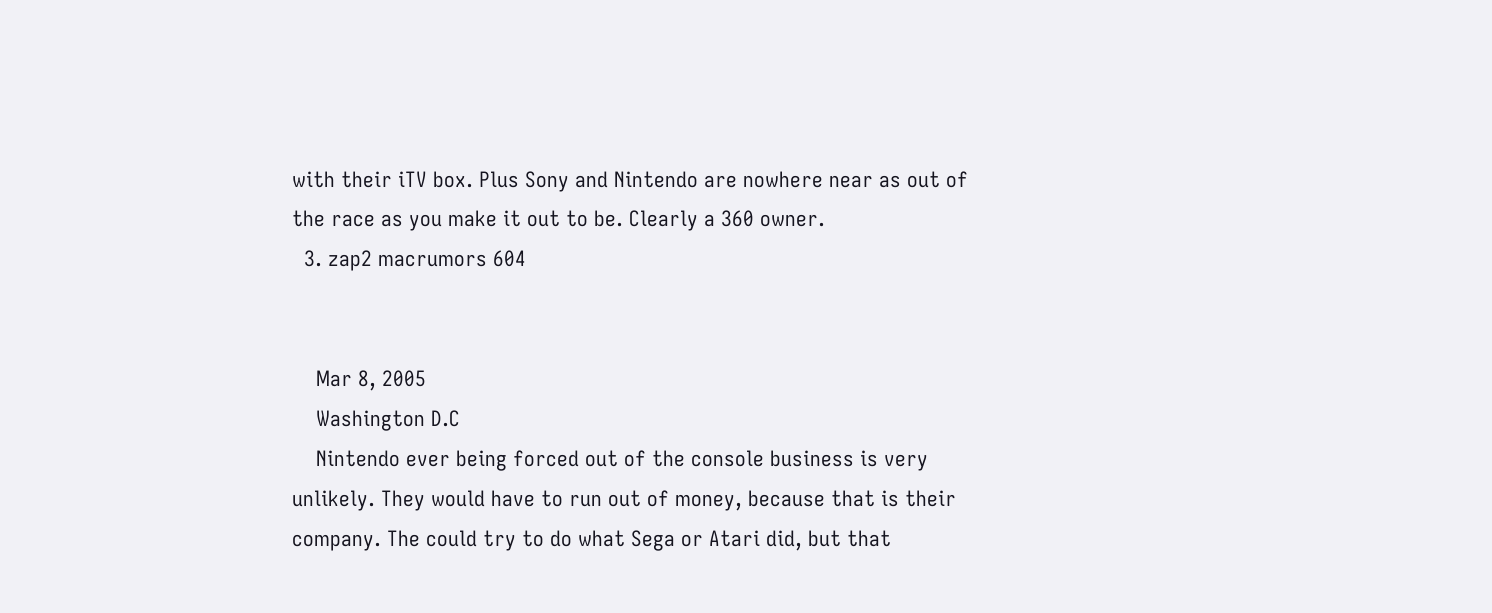with their iTV box. Plus Sony and Nintendo are nowhere near as out of the race as you make it out to be. Clearly a 360 owner.
  3. zap2 macrumors 604


    Mar 8, 2005
    Washington D.C
    Nintendo ever being forced out of the console business is very unlikely. They would have to run out of money, because that is their company. The could try to do what Sega or Atari did, but that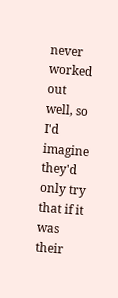never worked out well, so I'd imagine they'd only try that if it was their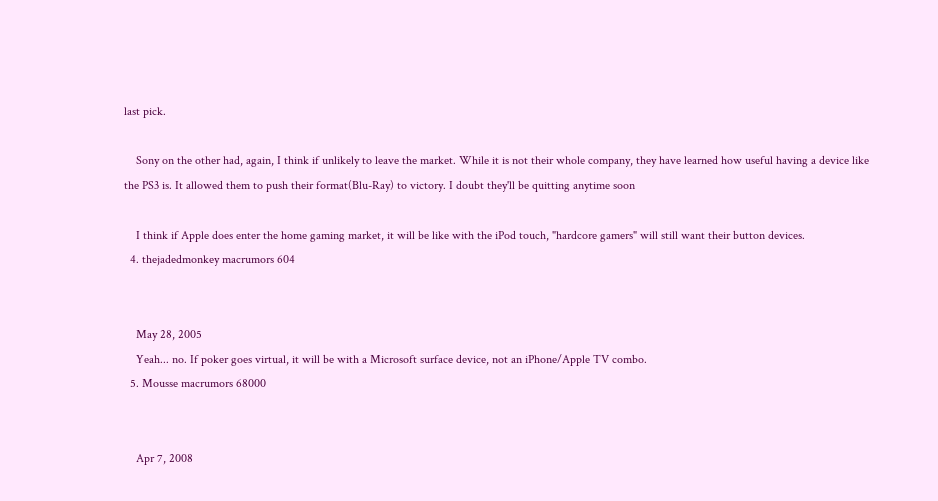last pick.

    Sony on the other had, again, I think if unlikely to leave the market. While it is not their whole company, they have learned how useful having a device like the PS3 is. It allowed them to push their format(Blu-Ray) to victory. I doubt they'll be quitting anytime soon

    I think if Apple does enter the home gaming market, it will be like with the iPod touch, "hardcore gamers" will still want their button devices.
  4. thejadedmonkey macrumors 604


    May 28, 2005
    Yeah... no. If poker goes virtual, it will be with a Microsoft surface device, not an iPhone/Apple TV combo.
  5. Mousse macrumors 68000


    Apr 7, 2008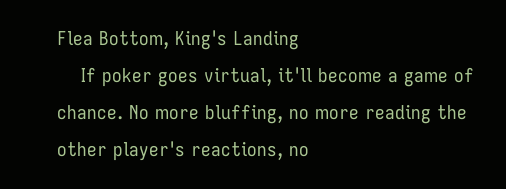Flea Bottom, King's Landing
    If poker goes virtual, it'll become a game of chance. No more bluffing, no more reading the other player's reactions, no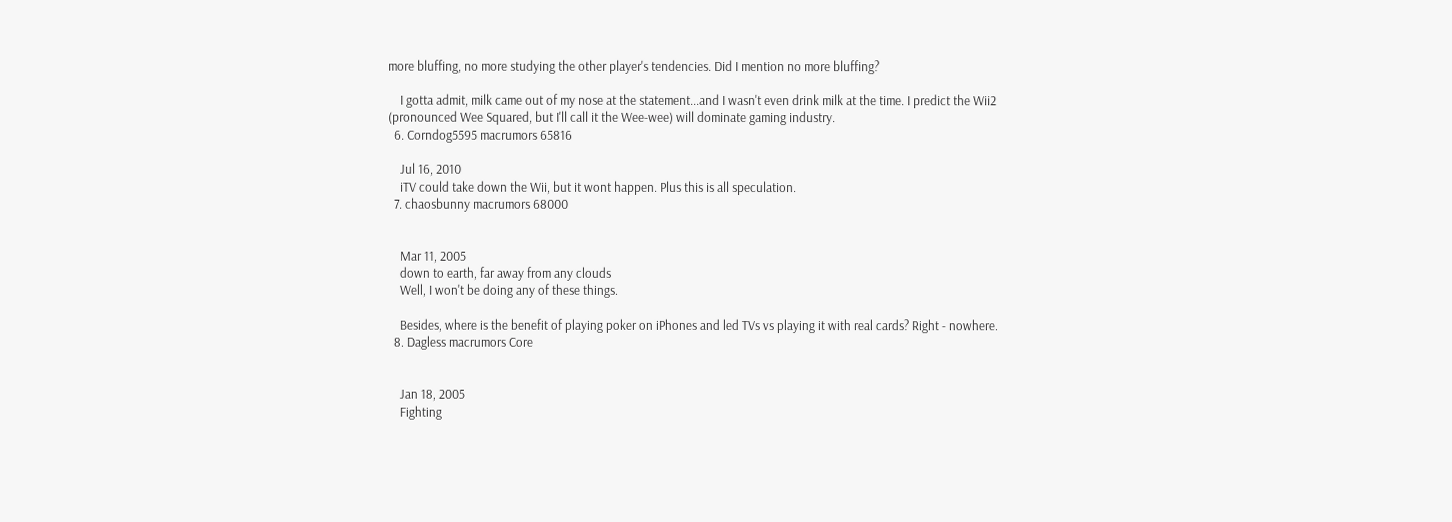more bluffing, no more studying the other player's tendencies. Did I mention no more bluffing?

    I gotta admit, milk came out of my nose at the statement...and I wasn't even drink milk at the time. I predict the Wii2 (pronounced Wee Squared, but I'll call it the Wee-wee) will dominate gaming industry.
  6. Corndog5595 macrumors 65816

    Jul 16, 2010
    iTV could take down the Wii, but it wont happen. Plus this is all speculation.
  7. chaosbunny macrumors 68000


    Mar 11, 2005
    down to earth, far away from any clouds
    Well, I won't be doing any of these things.

    Besides, where is the benefit of playing poker on iPhones and led TVs vs playing it with real cards? Right - nowhere.
  8. Dagless macrumors Core


    Jan 18, 2005
    Fighting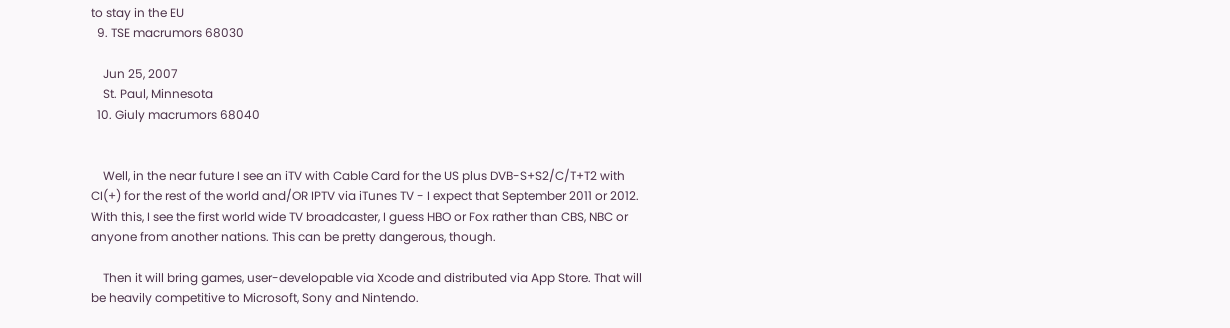to stay in the EU
  9. TSE macrumors 68030

    Jun 25, 2007
    St. Paul, Minnesota
  10. Giuly macrumors 68040


    Well, in the near future I see an iTV with Cable Card for the US plus DVB-S+S2/C/T+T2 with CI(+) for the rest of the world and/OR IPTV via iTunes TV - I expect that September 2011 or 2012. With this, I see the first world wide TV broadcaster, I guess HBO or Fox rather than CBS, NBC or anyone from another nations. This can be pretty dangerous, though.

    Then it will bring games, user-developable via Xcode and distributed via App Store. That will be heavily competitive to Microsoft, Sony and Nintendo.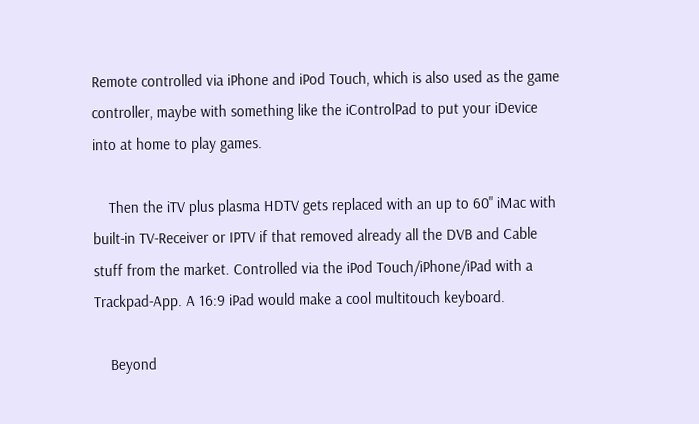Remote controlled via iPhone and iPod Touch, which is also used as the game controller, maybe with something like the iControlPad to put your iDevice into at home to play games.

    Then the iTV plus plasma HDTV gets replaced with an up to 60" iMac with built-in TV-Receiver or IPTV if that removed already all the DVB and Cable stuff from the market. Controlled via the iPod Touch/iPhone/iPad with a Trackpad-App. A 16:9 iPad would make a cool multitouch keyboard.

    Beyond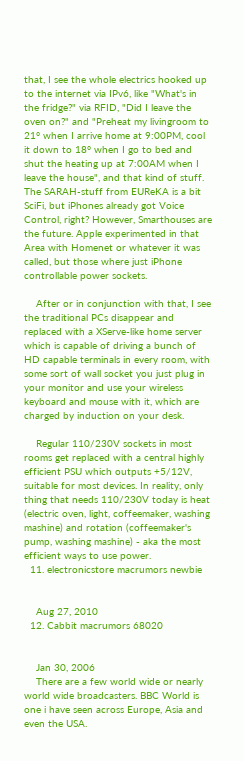that, I see the whole electrics hooked up to the internet via IPv6, like "What's in the fridge?" via RFID, "Did I leave the oven on?" and "Preheat my livingroom to 21° when I arrive home at 9:00PM, cool it down to 18° when I go to bed and shut the heating up at 7:00AM when I leave the house", and that kind of stuff. The SARAH-stuff from EUReKA is a bit SciFi, but iPhones already got Voice Control, right? However, Smarthouses are the future. Apple experimented in that Area with Homenet or whatever it was called, but those where just iPhone controllable power sockets.

    After or in conjunction with that, I see the traditional PCs disappear and replaced with a XServe-like home server which is capable of driving a bunch of HD capable terminals in every room, with some sort of wall socket you just plug in your monitor and use your wireless keyboard and mouse with it, which are charged by induction on your desk.

    Regular 110/230V sockets in most rooms get replaced with a central highly efficient PSU which outputs +5/12V, suitable for most devices. In reality, only thing that needs 110/230V today is heat (electric oven, light, coffeemaker, washing mashine) and rotation (coffeemaker's pump, washing mashine) - aka the most efficient ways to use power.
  11. electronicstore macrumors newbie


    Aug 27, 2010
  12. Cabbit macrumors 68020


    Jan 30, 2006
    There are a few world wide or nearly world wide broadcasters. BBC World is one i have seen across Europe, Asia and even the USA.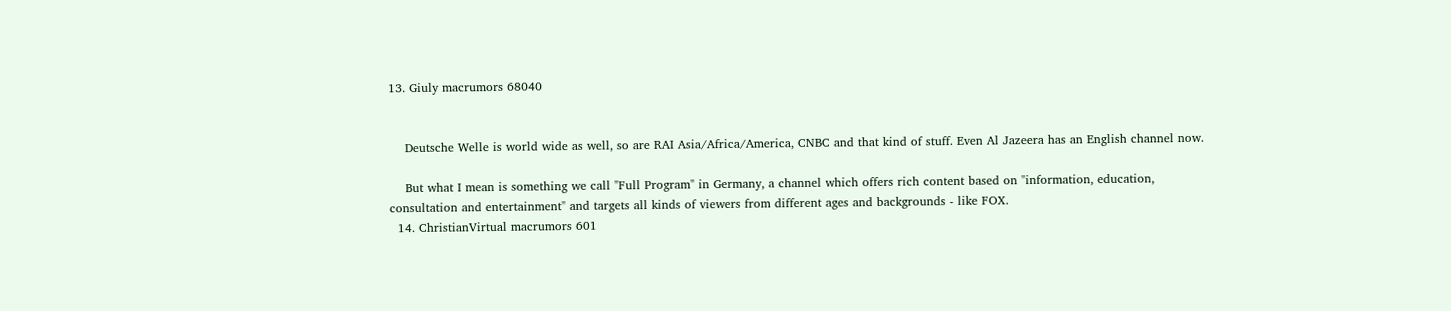13. Giuly macrumors 68040


    Deutsche Welle is world wide as well, so are RAI Asia/Africa/America, CNBC and that kind of stuff. Even Al Jazeera has an English channel now.

    But what I mean is something we call "Full Program" in Germany, a channel which offers rich content based on "information, education, consultation and entertainment" and targets all kinds of viewers from different ages and backgrounds - like FOX.
  14. ChristianVirtual macrumors 601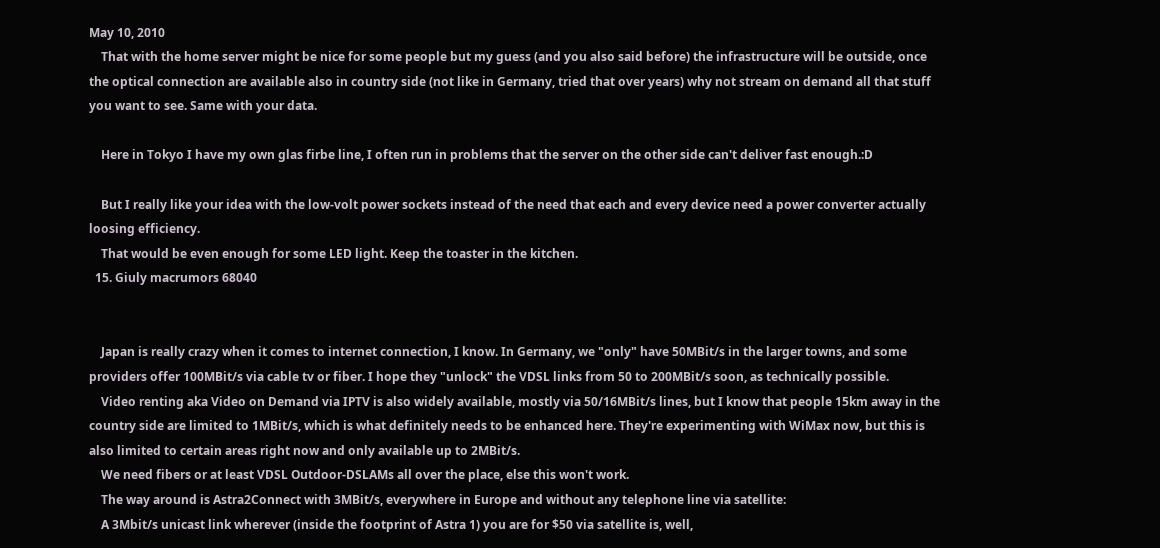May 10, 2010
    That with the home server might be nice for some people but my guess (and you also said before) the infrastructure will be outside, once the optical connection are available also in country side (not like in Germany, tried that over years) why not stream on demand all that stuff you want to see. Same with your data.

    Here in Tokyo I have my own glas firbe line, I often run in problems that the server on the other side can't deliver fast enough.:D

    But I really like your idea with the low-volt power sockets instead of the need that each and every device need a power converter actually loosing efficiency.
    That would be even enough for some LED light. Keep the toaster in the kitchen.
  15. Giuly macrumors 68040


    Japan is really crazy when it comes to internet connection, I know. In Germany, we "only" have 50MBit/s in the larger towns, and some providers offer 100MBit/s via cable tv or fiber. I hope they "unlock" the VDSL links from 50 to 200MBit/s soon, as technically possible.
    Video renting aka Video on Demand via IPTV is also widely available, mostly via 50/16MBit/s lines, but I know that people 15km away in the country side are limited to 1MBit/s, which is what definitely needs to be enhanced here. They're experimenting with WiMax now, but this is also limited to certain areas right now and only available up to 2MBit/s.
    We need fibers or at least VDSL Outdoor-DSLAMs all over the place, else this won't work.
    The way around is Astra2Connect with 3MBit/s, everywhere in Europe and without any telephone line via satellite:
    A 3Mbit/s unicast link wherever (inside the footprint of Astra 1) you are for $50 via satellite is, well,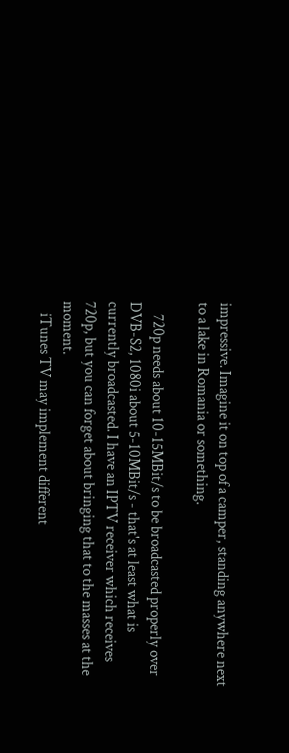impressive. Imagine it on top of a camper, standing anywhere next to a lake in Romania or something.

    720p needs about 10-15MBit/s to be broadcasted properly over DVB-S2, 1080i about 5-10MBit/s - that's at least what is currently broadcasted. I have an IPTV receiver which receives 720p, but you can forget about bringing that to the masses at the moment.
    iTunes TV may implement different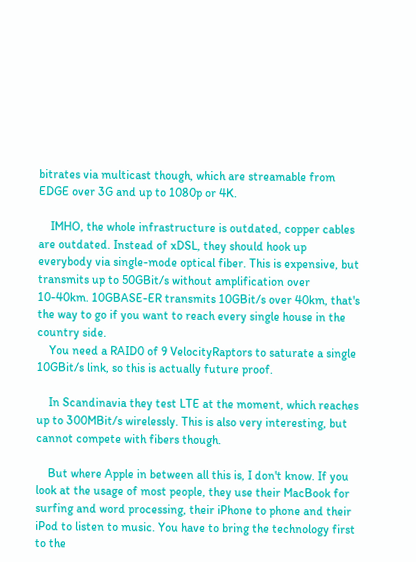bitrates via multicast though, which are streamable from EDGE over 3G and up to 1080p or 4K.

    IMHO, the whole infrastructure is outdated, copper cables are outdated. Instead of xDSL, they should hook up everybody via single-mode optical fiber. This is expensive, but transmits up to 50GBit/s without amplification over 10-40km. 10GBASE-ER transmits 10GBit/s over 40km, that's the way to go if you want to reach every single house in the country side.
    You need a RAID0 of 9 VelocityRaptors to saturate a single 10GBit/s link, so this is actually future proof.

    In Scandinavia they test LTE at the moment, which reaches up to 300MBit/s wirelessly. This is also very interesting, but cannot compete with fibers though.

    But where Apple in between all this is, I don't know. If you look at the usage of most people, they use their MacBook for surfing and word processing, their iPhone to phone and their iPod to listen to music. You have to bring the technology first to the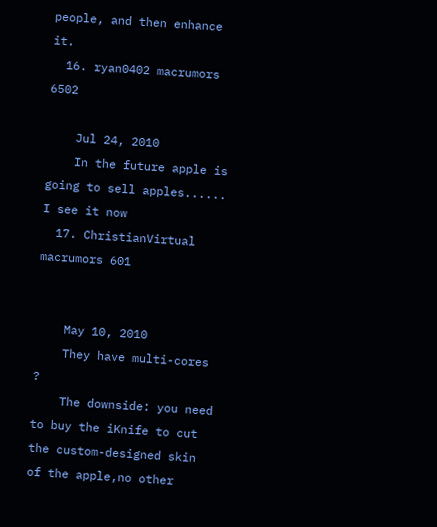people, and then enhance it.
  16. ryan0402 macrumors 6502

    Jul 24, 2010
    In the future apple is going to sell apples...... I see it now
  17. ChristianVirtual macrumors 601


    May 10, 2010
    They have multi-cores ?
    The downside: you need to buy the iKnife to cut the custom-designed skin of the apple,no other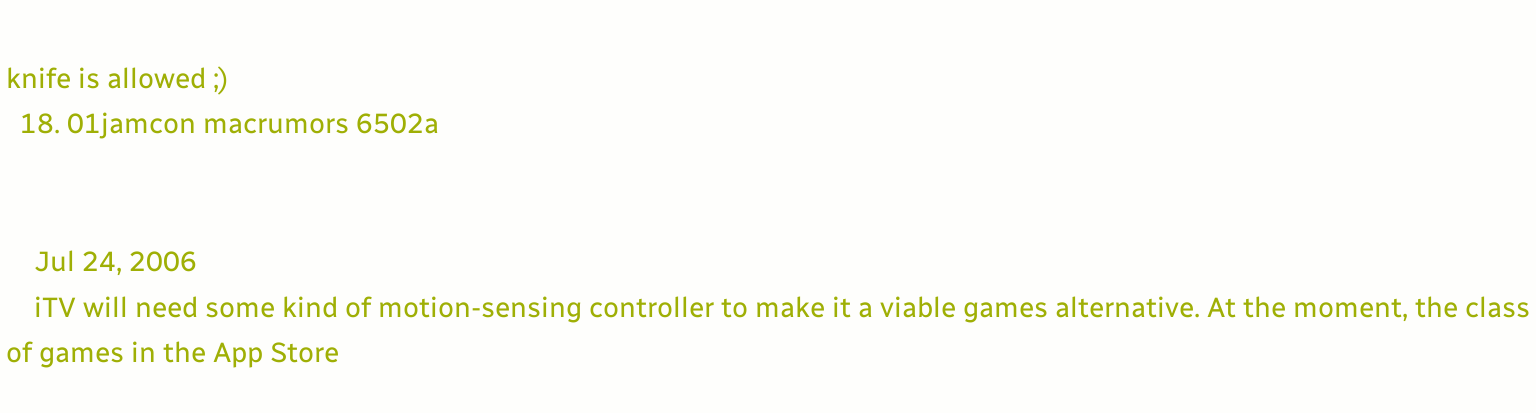knife is allowed ;)
  18. 01jamcon macrumors 6502a


    Jul 24, 2006
    iTV will need some kind of motion-sensing controller to make it a viable games alternative. At the moment, the class of games in the App Store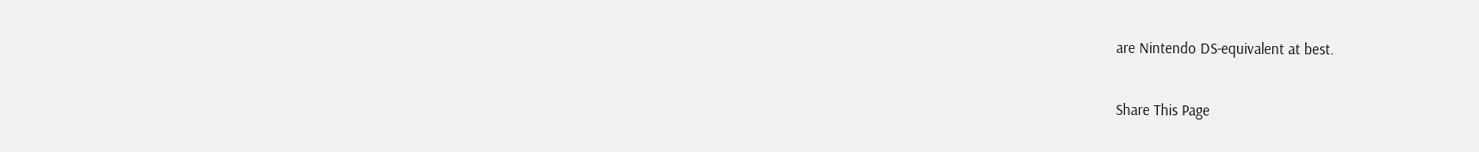are Nintendo DS-equivalent at best.

Share This Page